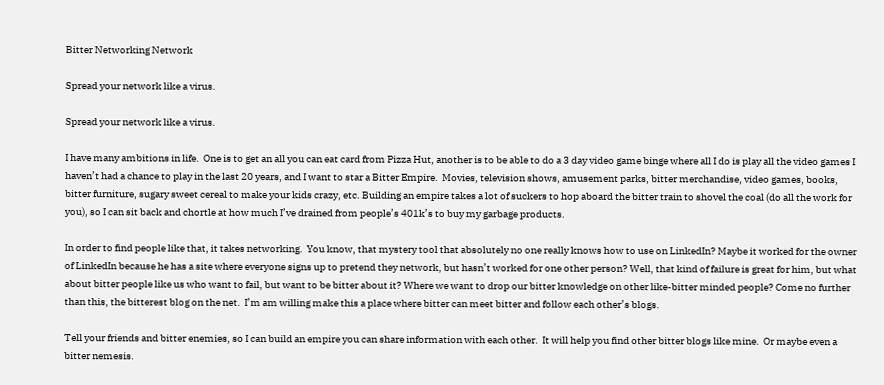Bitter Networking Network

Spread your network like a virus.

Spread your network like a virus.

I have many ambitions in life.  One is to get an all you can eat card from Pizza Hut, another is to be able to do a 3 day video game binge where all I do is play all the video games I haven’t had a chance to play in the last 20 years, and I want to star a Bitter Empire.  Movies, television shows, amusement parks, bitter merchandise, video games, books, bitter furniture, sugary sweet cereal to make your kids crazy, etc. Building an empire takes a lot of suckers to hop aboard the bitter train to shovel the coal (do all the work for you), so I can sit back and chortle at how much I’ve drained from people’s 401k’s to buy my garbage products.

In order to find people like that, it takes networking.  You know, that mystery tool that absolutely no one really knows how to use on LinkedIn? Maybe it worked for the owner of LinkedIn because he has a site where everyone signs up to pretend they network, but hasn’t worked for one other person? Well, that kind of failure is great for him, but what about bitter people like us who want to fail, but want to be bitter about it? Where we want to drop our bitter knowledge on other like-bitter minded people? Come no further than this, the bitterest blog on the net.  I’m am willing make this a place where bitter can meet bitter and follow each other’s blogs.

Tell your friends and bitter enemies, so I can build an empire you can share information with each other.  It will help you find other bitter blogs like mine.  Or maybe even a bitter nemesis.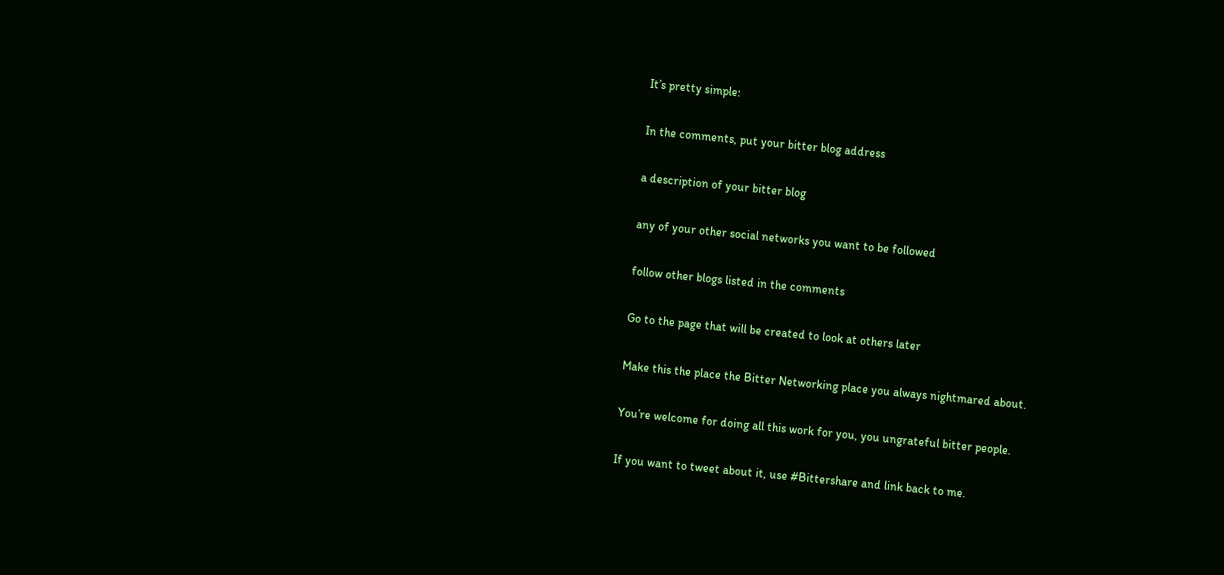It’s pretty simple:

In the comments, put your bitter blog address

a description of your bitter blog

any of your other social networks you want to be followed

follow other blogs listed in the comments

Go to the page that will be created to look at others later

Make this the place the Bitter Networking place you always nightmared about.

You’re welcome for doing all this work for you, you ungrateful bitter people.

If you want to tweet about it, use #Bittershare and link back to me.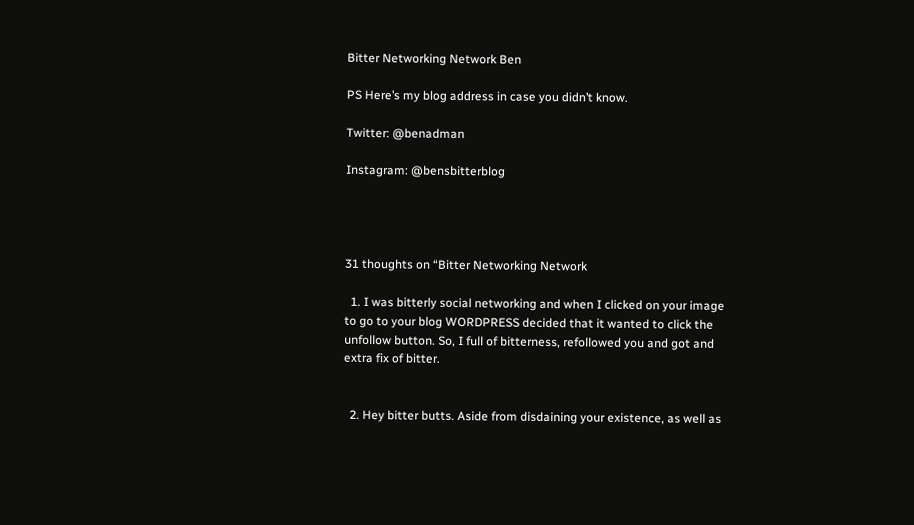Bitter Networking Network Ben

PS Here’s my blog address in case you didn’t know.

Twitter: @benadman

Instagram: @bensbitterblog




31 thoughts on “Bitter Networking Network

  1. I was bitterly social networking and when I clicked on your image to go to your blog WORDPRESS decided that it wanted to click the unfollow button. So, I full of bitterness, refollowed you and got and extra fix of bitter.


  2. Hey bitter butts. Aside from disdaining your existence, as well as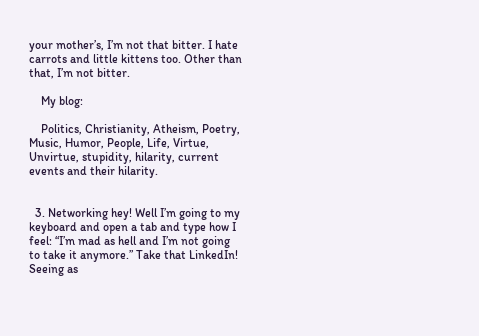your mother’s, I’m not that bitter. I hate carrots and little kittens too. Other than that, I’m not bitter.

    My blog:

    Politics, Christianity, Atheism, Poetry, Music, Humor, People, Life, Virtue, Unvirtue, stupidity, hilarity, current events and their hilarity.


  3. Networking hey! Well I’m going to my keyboard and open a tab and type how I feel: “I’m mad as hell and I’m not going to take it anymore.” Take that LinkedIn! Seeing as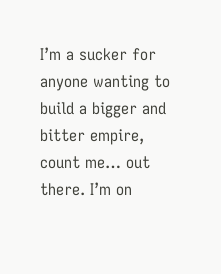I’m a sucker for anyone wanting to build a bigger and bitter empire, count me… out there. I’m on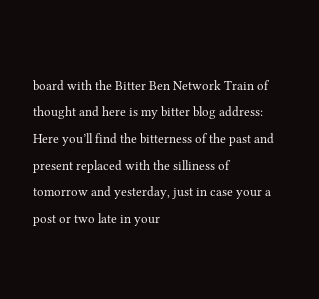board with the Bitter Ben Network Train of thought and here is my bitter blog address: Here you’ll find the bitterness of the past and present replaced with the silliness of tomorrow and yesterday, just in case your a post or two late in your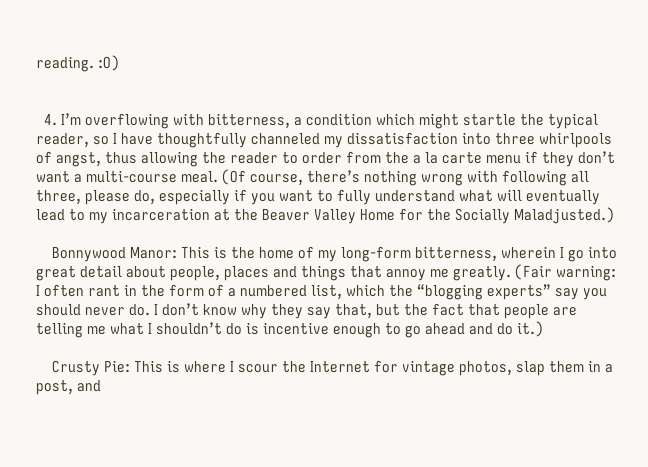reading. :O)


  4. I’m overflowing with bitterness, a condition which might startle the typical reader, so I have thoughtfully channeled my dissatisfaction into three whirlpools of angst, thus allowing the reader to order from the a la carte menu if they don’t want a multi-course meal. (Of course, there’s nothing wrong with following all three, please do, especially if you want to fully understand what will eventually lead to my incarceration at the Beaver Valley Home for the Socially Maladjusted.)

    Bonnywood Manor: This is the home of my long-form bitterness, wherein I go into great detail about people, places and things that annoy me greatly. (Fair warning: I often rant in the form of a numbered list, which the “blogging experts” say you should never do. I don’t know why they say that, but the fact that people are telling me what I shouldn’t do is incentive enough to go ahead and do it.)

    Crusty Pie: This is where I scour the Internet for vintage photos, slap them in a post, and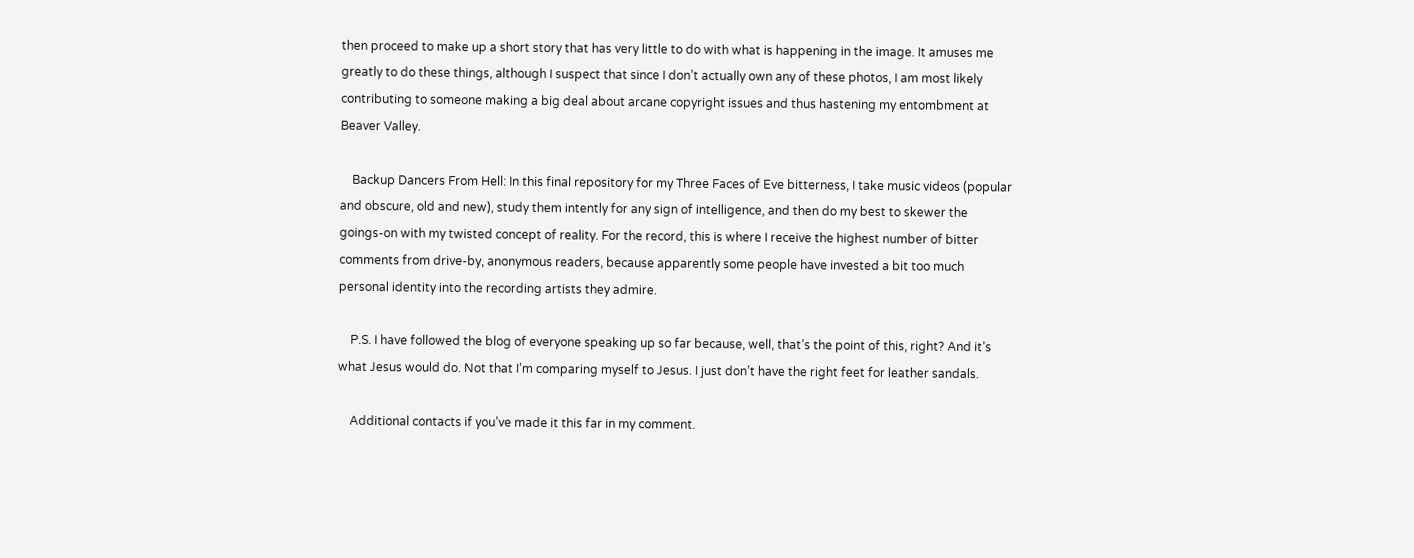then proceed to make up a short story that has very little to do with what is happening in the image. It amuses me greatly to do these things, although I suspect that since I don’t actually own any of these photos, I am most likely contributing to someone making a big deal about arcane copyright issues and thus hastening my entombment at Beaver Valley.

    Backup Dancers From Hell: In this final repository for my Three Faces of Eve bitterness, I take music videos (popular and obscure, old and new), study them intently for any sign of intelligence, and then do my best to skewer the goings-on with my twisted concept of reality. For the record, this is where I receive the highest number of bitter comments from drive-by, anonymous readers, because apparently some people have invested a bit too much personal identity into the recording artists they admire.

    P.S. I have followed the blog of everyone speaking up so far because, well, that’s the point of this, right? And it’s what Jesus would do. Not that I’m comparing myself to Jesus. I just don’t have the right feet for leather sandals.

    Additional contacts if you’ve made it this far in my comment.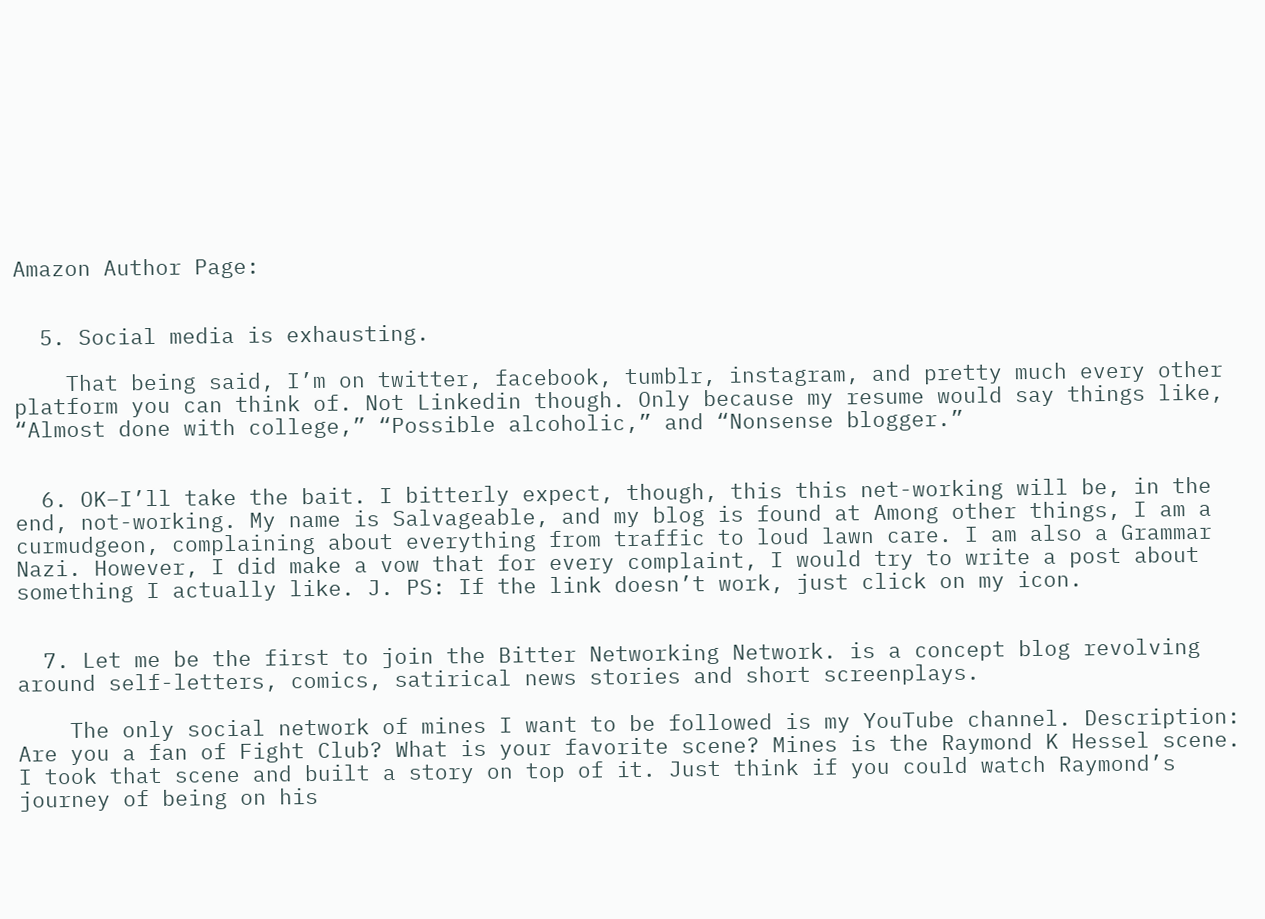Amazon Author Page:


  5. Social media is exhausting.

    That being said, I’m on twitter, facebook, tumblr, instagram, and pretty much every other platform you can think of. Not Linkedin though. Only because my resume would say things like, “Almost done with college,” “Possible alcoholic,” and “Nonsense blogger.”


  6. OK–I’ll take the bait. I bitterly expect, though, this this net-working will be, in the end, not-working. My name is Salvageable, and my blog is found at Among other things, I am a curmudgeon, complaining about everything from traffic to loud lawn care. I am also a Grammar Nazi. However, I did make a vow that for every complaint, I would try to write a post about something I actually like. J. PS: If the link doesn’t work, just click on my icon.


  7. Let me be the first to join the Bitter Networking Network. is a concept blog revolving around self-letters, comics, satirical news stories and short screenplays.

    The only social network of mines I want to be followed is my YouTube channel. Description: Are you a fan of Fight Club? What is your favorite scene? Mines is the Raymond K Hessel scene. I took that scene and built a story on top of it. Just think if you could watch Raymond’s journey of being on his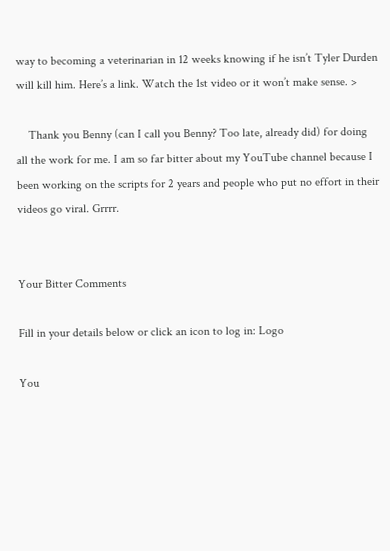way to becoming a veterinarian in 12 weeks knowing if he isn’t Tyler Durden will kill him. Here’s a link. Watch the 1st video or it won’t make sense. >

    Thank you Benny (can I call you Benny? Too late, already did) for doing all the work for me. I am so far bitter about my YouTube channel because I been working on the scripts for 2 years and people who put no effort in their videos go viral. Grrrr.


Your Bitter Comments

Fill in your details below or click an icon to log in: Logo

You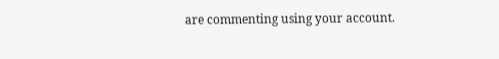are commenting using your account.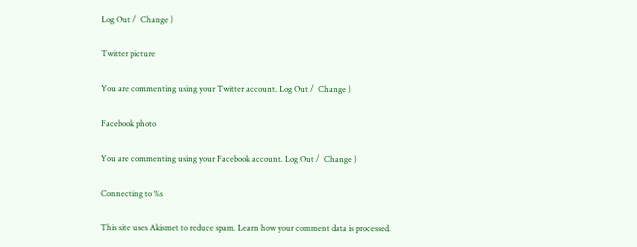Log Out /  Change )

Twitter picture

You are commenting using your Twitter account. Log Out /  Change )

Facebook photo

You are commenting using your Facebook account. Log Out /  Change )

Connecting to %s

This site uses Akismet to reduce spam. Learn how your comment data is processed.